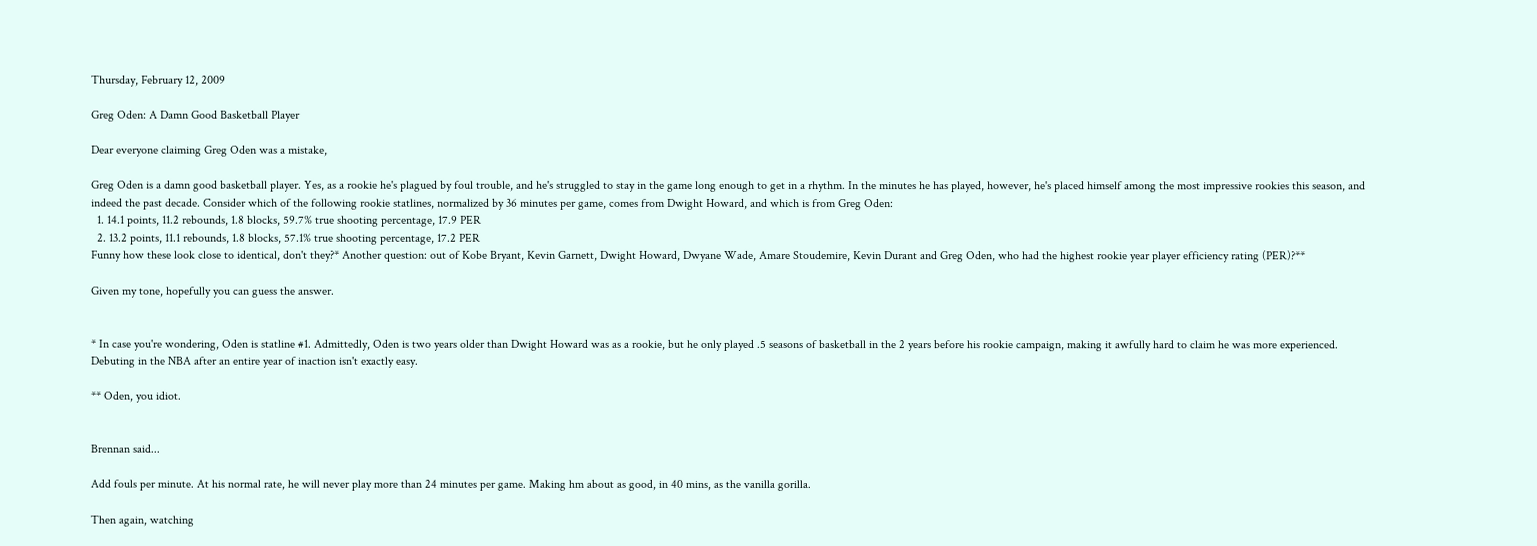Thursday, February 12, 2009

Greg Oden: A Damn Good Basketball Player

Dear everyone claiming Greg Oden was a mistake,

Greg Oden is a damn good basketball player. Yes, as a rookie he's plagued by foul trouble, and he's struggled to stay in the game long enough to get in a rhythm. In the minutes he has played, however, he's placed himself among the most impressive rookies this season, and indeed the past decade. Consider which of the following rookie statlines, normalized by 36 minutes per game, comes from Dwight Howard, and which is from Greg Oden:
  1. 14.1 points, 11.2 rebounds, 1.8 blocks, 59.7% true shooting percentage, 17.9 PER
  2. 13.2 points, 11.1 rebounds, 1.8 blocks, 57.1% true shooting percentage, 17.2 PER
Funny how these look close to identical, don't they?* Another question: out of Kobe Bryant, Kevin Garnett, Dwight Howard, Dwyane Wade, Amare Stoudemire, Kevin Durant and Greg Oden, who had the highest rookie year player efficiency rating (PER)?**

Given my tone, hopefully you can guess the answer.


* In case you're wondering, Oden is statline #1. Admittedly, Oden is two years older than Dwight Howard was as a rookie, but he only played .5 seasons of basketball in the 2 years before his rookie campaign, making it awfully hard to claim he was more experienced. Debuting in the NBA after an entire year of inaction isn't exactly easy.

** Oden, you idiot.


Brennan said...

Add fouls per minute. At his normal rate, he will never play more than 24 minutes per game. Making hm about as good, in 40 mins, as the vanilla gorilla.

Then again, watching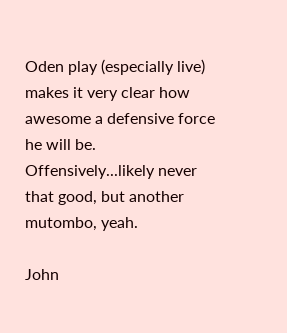Oden play (especially live) makes it very clear how awesome a defensive force he will be. Offensively...likely never that good, but another mutombo, yeah.

John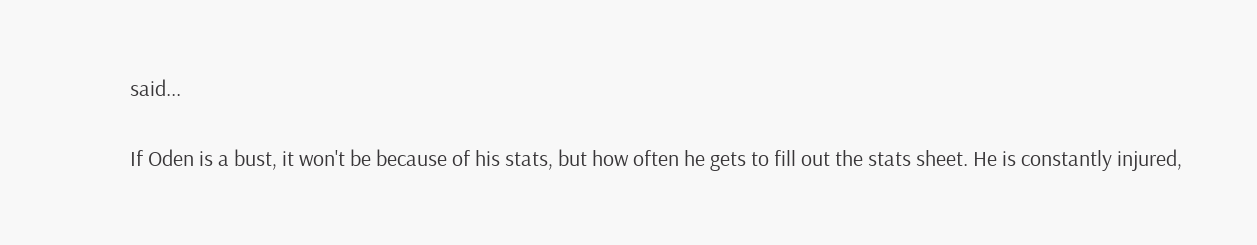said...

If Oden is a bust, it won't be because of his stats, but how often he gets to fill out the stats sheet. He is constantly injured,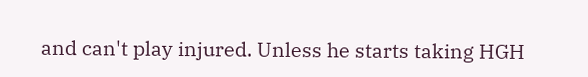and can't play injured. Unless he starts taking HGH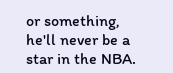or something, he'll never be a star in the NBA.